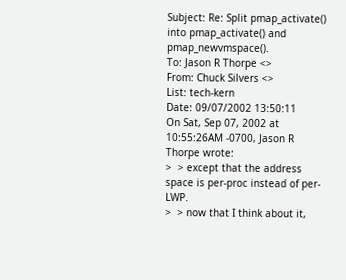Subject: Re: Split pmap_activate() into pmap_activate() and pmap_newvmspace().
To: Jason R Thorpe <>
From: Chuck Silvers <>
List: tech-kern
Date: 09/07/2002 13:50:11
On Sat, Sep 07, 2002 at 10:55:26AM -0700, Jason R Thorpe wrote:
>  > except that the address space is per-proc instead of per-LWP.
>  > now that I think about it,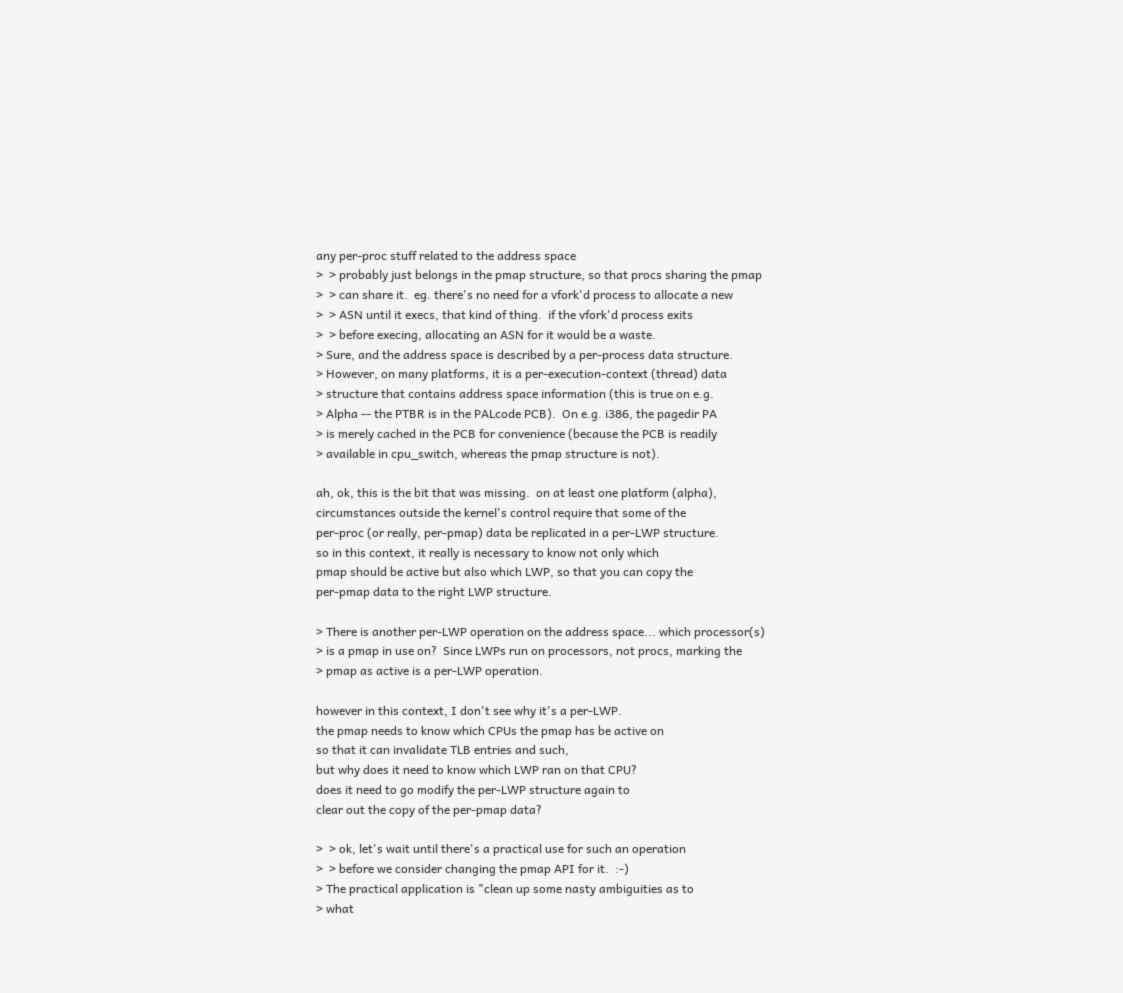any per-proc stuff related to the address space
>  > probably just belongs in the pmap structure, so that procs sharing the pmap
>  > can share it.  eg. there's no need for a vfork'd process to allocate a new
>  > ASN until it execs, that kind of thing.  if the vfork'd process exits
>  > before execing, allocating an ASN for it would be a waste.
> Sure, and the address space is described by a per-process data structure.
> However, on many platforms, it is a per-execution-context (thread) data
> structure that contains address space information (this is true on e.g.
> Alpha -- the PTBR is in the PALcode PCB).  On e.g. i386, the pagedir PA
> is merely cached in the PCB for convenience (because the PCB is readily
> available in cpu_switch, whereas the pmap structure is not).

ah, ok, this is the bit that was missing.  on at least one platform (alpha),
circumstances outside the kernel's control require that some of the
per-proc (or really, per-pmap) data be replicated in a per-LWP structure.
so in this context, it really is necessary to know not only which
pmap should be active but also which LWP, so that you can copy the
per-pmap data to the right LWP structure.

> There is another per-LWP operation on the address space... which processor(s)
> is a pmap in use on?  Since LWPs run on processors, not procs, marking the
> pmap as active is a per-LWP operation.

however in this context, I don't see why it's a per-LWP.
the pmap needs to know which CPUs the pmap has be active on
so that it can invalidate TLB entries and such,
but why does it need to know which LWP ran on that CPU?
does it need to go modify the per-LWP structure again to
clear out the copy of the per-pmap data?

>  > ok, let's wait until there's a practical use for such an operation
>  > before we consider changing the pmap API for it.  :-)
> The practical application is "clean up some nasty ambiguities as to
> what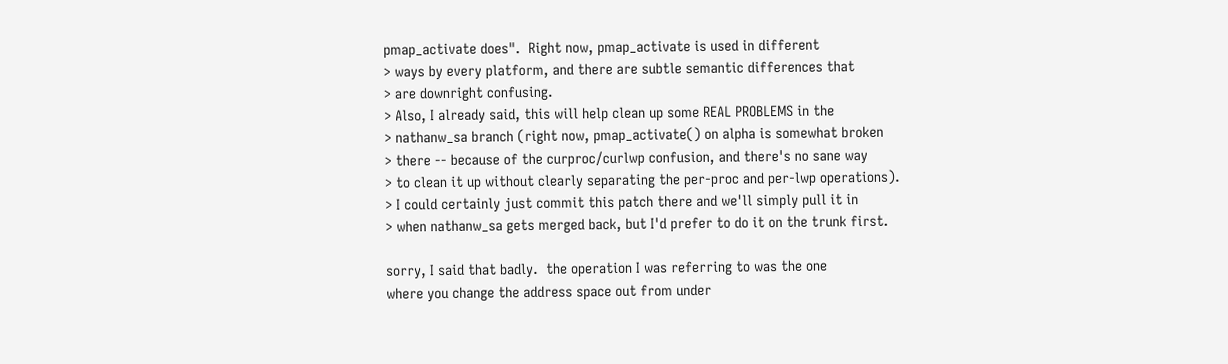pmap_activate does".  Right now, pmap_activate is used in different
> ways by every platform, and there are subtle semantic differences that
> are downright confusing.
> Also, I already said, this will help clean up some REAL PROBLEMS in the
> nathanw_sa branch (right now, pmap_activate() on alpha is somewhat broken
> there -- because of the curproc/curlwp confusion, and there's no sane way
> to clean it up without clearly separating the per-proc and per-lwp operations).
> I could certainly just commit this patch there and we'll simply pull it in
> when nathanw_sa gets merged back, but I'd prefer to do it on the trunk first.

sorry, I said that badly.  the operation I was referring to was the one
where you change the address space out from under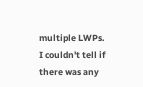multiple LWPs.
I couldn't tell if there was any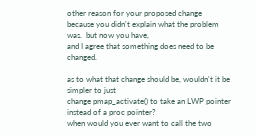other reason for your proposed change
because you didn't explain what the problem was.  but now you have,
and I agree that something does need to be changed.

as to what that change should be, wouldn't it be simpler to just
change pmap_activate() to take an LWP pointer instead of a proc pointer?
when would you ever want to call the two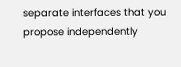separate interfaces that you
propose independently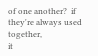of one another?  if they're always used together,
it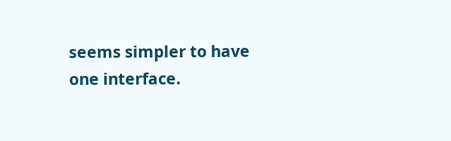seems simpler to have one interface.